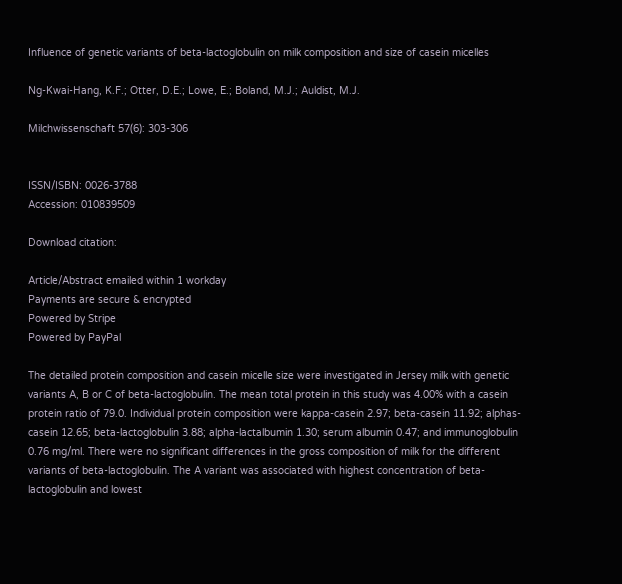Influence of genetic variants of beta-lactoglobulin on milk composition and size of casein micelles

Ng-Kwai-Hang, K.F.; Otter, D.E.; Lowe, E.; Boland, M.J.; Auldist, M.J.

Milchwissenschaft 57(6): 303-306


ISSN/ISBN: 0026-3788
Accession: 010839509

Download citation:

Article/Abstract emailed within 1 workday
Payments are secure & encrypted
Powered by Stripe
Powered by PayPal

The detailed protein composition and casein micelle size were investigated in Jersey milk with genetic variants A, B or C of beta-lactoglobulin. The mean total protein in this study was 4.00% with a casein protein ratio of 79.0. Individual protein composition were kappa-casein 2.97; beta-casein 11.92; alphas-casein 12.65; beta-lactoglobulin 3.88; alpha-lactalbumin 1.30; serum albumin 0.47; and immunoglobulin 0.76 mg/ml. There were no significant differences in the gross composition of milk for the different variants of beta-lactoglobulin. The A variant was associated with highest concentration of beta-lactoglobulin and lowest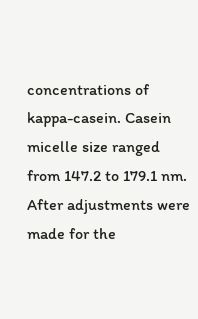concentrations of kappa-casein. Casein micelle size ranged from 147.2 to 179.1 nm. After adjustments were made for the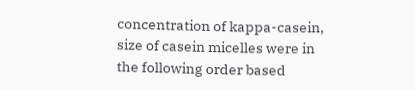concentration of kappa-casein, size of casein micelles were in the following order based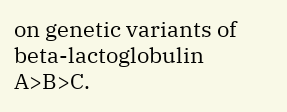on genetic variants of beta-lactoglobulin A>B>C.